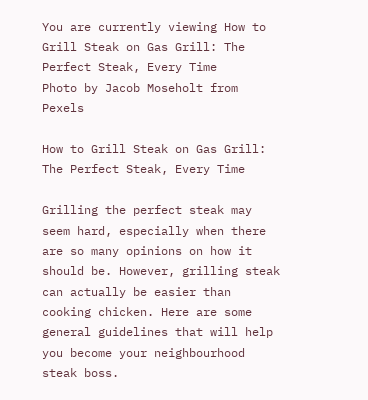You are currently viewing How to Grill Steak on Gas Grill: The Perfect Steak, Every Time
Photo by Jacob Moseholt from Pexels

How to Grill Steak on Gas Grill: The Perfect Steak, Every Time

Grilling the perfect steak may seem hard, especially when there are so many opinions on how it should be. However, grilling steak can actually be easier than cooking chicken. Here are some general guidelines that will help you become your neighbourhood steak boss.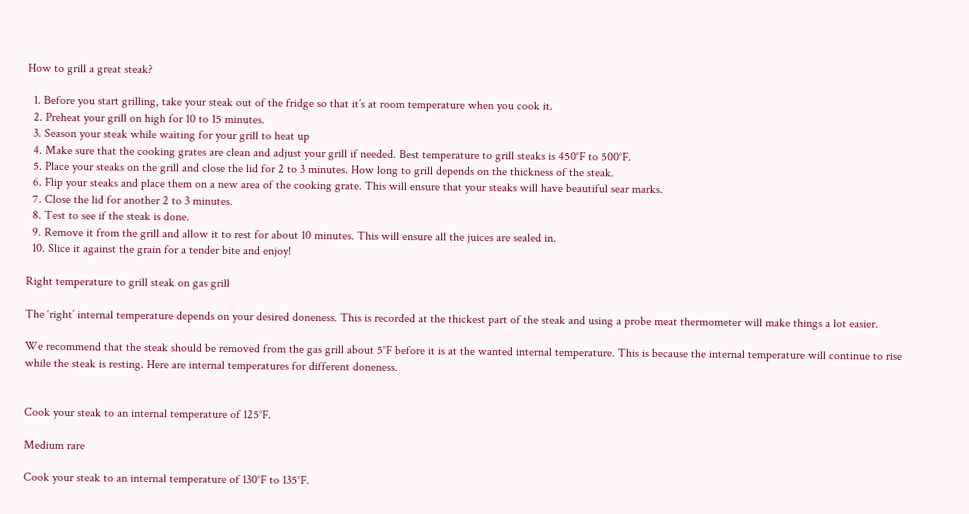How to grill a great steak?

  1. Before you start grilling, take your steak out of the fridge so that it’s at room temperature when you cook it.
  2. Preheat your grill on high for 10 to 15 minutes.
  3. Season your steak while waiting for your grill to heat up
  4. Make sure that the cooking grates are clean and adjust your grill if needed. Best temperature to grill steaks is 450°F to 500°F.
  5. Place your steaks on the grill and close the lid for 2 to 3 minutes. How long to grill depends on the thickness of the steak.
  6. Flip your steaks and place them on a new area of the cooking grate. This will ensure that your steaks will have beautiful sear marks.
  7. Close the lid for another 2 to 3 minutes.
  8. Test to see if the steak is done.
  9. Remove it from the grill and allow it to rest for about 10 minutes. This will ensure all the juices are sealed in.
  10. Slice it against the grain for a tender bite and enjoy!

Right temperature to grill steak on gas grill

The ‘right’ internal temperature depends on your desired doneness. This is recorded at the thickest part of the steak and using a probe meat thermometer will make things a lot easier.

We recommend that the steak should be removed from the gas grill about 5°F before it is at the wanted internal temperature. This is because the internal temperature will continue to rise while the steak is resting. Here are internal temperatures for different doneness.


Cook your steak to an internal temperature of 125°F.

Medium rare

Cook your steak to an internal temperature of 130°F to 135°F.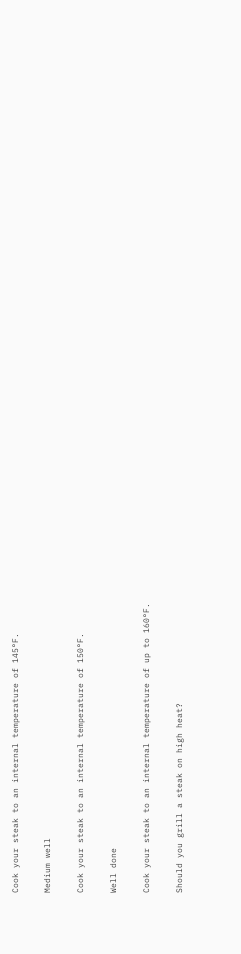Cook your steak to an internal temperature of 145°F.

Medium well

Cook your steak to an internal temperature of 150°F.

Well done

Cook your steak to an internal temperature of up to 160°F.

Should you grill a steak on high heat?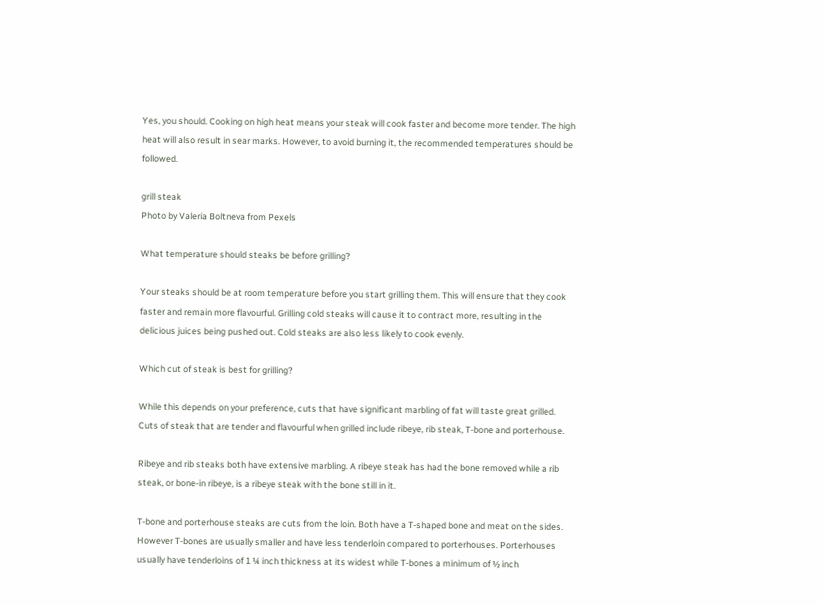Yes, you should. Cooking on high heat means your steak will cook faster and become more tender. The high heat will also result in sear marks. However, to avoid burning it, the recommended temperatures should be followed.

grill steak
Photo by Valeria Boltneva from Pexels

What temperature should steaks be before grilling?

Your steaks should be at room temperature before you start grilling them. This will ensure that they cook faster and remain more flavourful. Grilling cold steaks will cause it to contract more, resulting in the delicious juices being pushed out. Cold steaks are also less likely to cook evenly.

Which cut of steak is best for grilling?

While this depends on your preference, cuts that have significant marbling of fat will taste great grilled. Cuts of steak that are tender and flavourful when grilled include ribeye, rib steak, T-bone and porterhouse.

Ribeye and rib steaks both have extensive marbling. A ribeye steak has had the bone removed while a rib steak, or bone-in ribeye, is a ribeye steak with the bone still in it.

T-bone and porterhouse steaks are cuts from the loin. Both have a T-shaped bone and meat on the sides. However T-bones are usually smaller and have less tenderloin compared to porterhouses. Porterhouses usually have tenderloins of 1 ¼ inch thickness at its widest while T-bones a minimum of ½ inch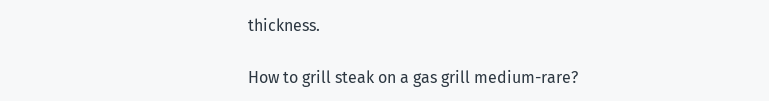thickness.

How to grill steak on a gas grill medium-rare?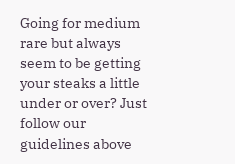Going for medium rare but always seem to be getting your steaks a little under or over? Just follow our guidelines above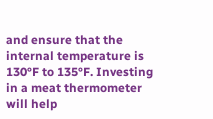and ensure that the internal temperature is 130°F to 135°F. Investing in a meat thermometer will help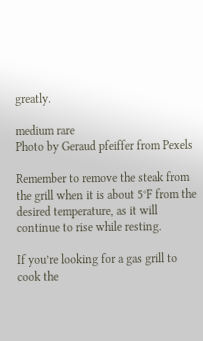greatly.

medium rare
Photo by Geraud pfeiffer from Pexels

Remember to remove the steak from the grill when it is about 5°F from the desired temperature, as it will continue to rise while resting.

If you’re looking for a gas grill to cook the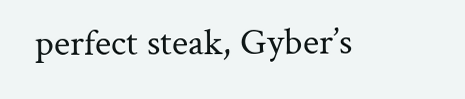perfect steak, Gyber’s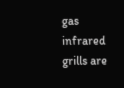gas infrared grills are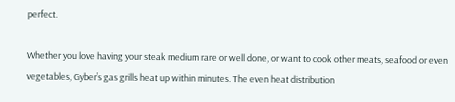perfect.

Whether you love having your steak medium rare or well done, or want to cook other meats, seafood or even vegetables, Gyber’s gas grills heat up within minutes. The even heat distribution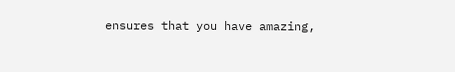ensures that you have amazing,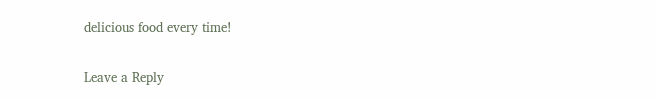delicious food every time!

Leave a Reply